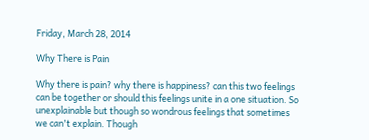Friday, March 28, 2014

Why There is Pain

Why there is pain? why there is happiness? can this two feelings can be together or should this feelings unite in a one situation. So unexplainable but though so wondrous feelings that sometimes we can't explain. Though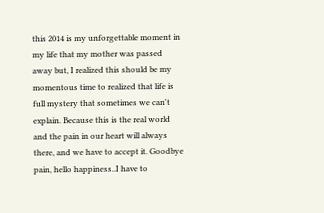this 2014 is my unforgettable moment in my life that my mother was passed away but, I realized this should be my momentous time to realized that life is full mystery that sometimes we can't explain. Because this is the real world and the pain in our heart will always there, and we have to accept it. Goodbye pain, hello happiness..I have to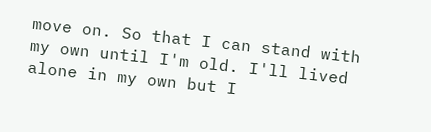move on. So that I can stand with my own until I'm old. I'll lived alone in my own but I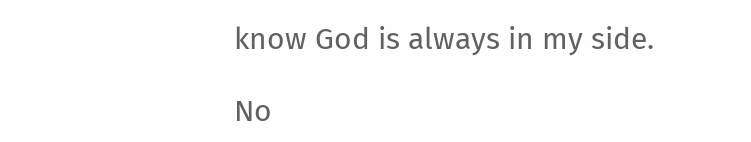know God is always in my side.

No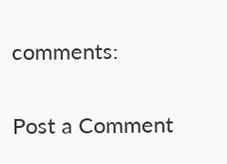comments:

Post a Comment